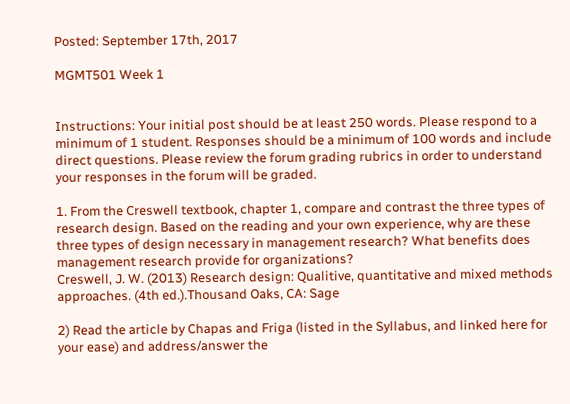Posted: September 17th, 2017

MGMT501 Week 1


Instructions: Your initial post should be at least 250 words. Please respond to a minimum of 1 student. Responses should be a minimum of 100 words and include direct questions. Please review the forum grading rubrics in order to understand your responses in the forum will be graded.

1. From the Creswell textbook, chapter 1, compare and contrast the three types of research design. Based on the reading and your own experience, why are these three types of design necessary in management research? What benefits does management research provide for organizations?
Creswell, J. W. (2013) Research design: Qualitive, quantitative and mixed methods approaches. (4th ed.).Thousand Oaks, CA: Sage

2) Read the article by Chapas and Friga (listed in the Syllabus, and linked here for your ease) and address/answer the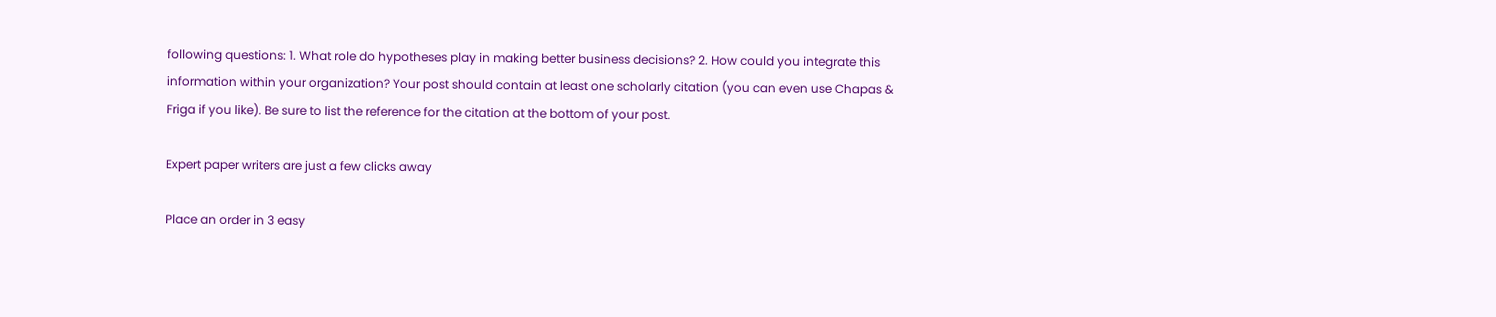following questions: 1. What role do hypotheses play in making better business decisions? 2. How could you integrate this information within your organization? Your post should contain at least one scholarly citation (you can even use Chapas & Friga if you like). Be sure to list the reference for the citation at the bottom of your post.

Expert paper writers are just a few clicks away

Place an order in 3 easy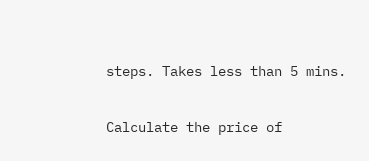steps. Takes less than 5 mins.

Calculate the price of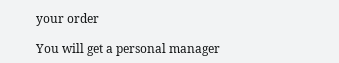your order

You will get a personal manager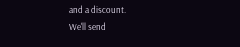and a discount.
We'll send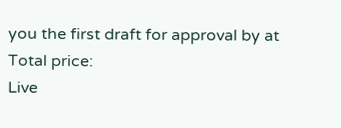you the first draft for approval by at
Total price:
Live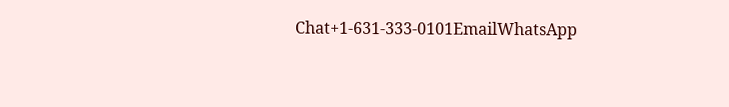Chat+1-631-333-0101EmailWhatsApp